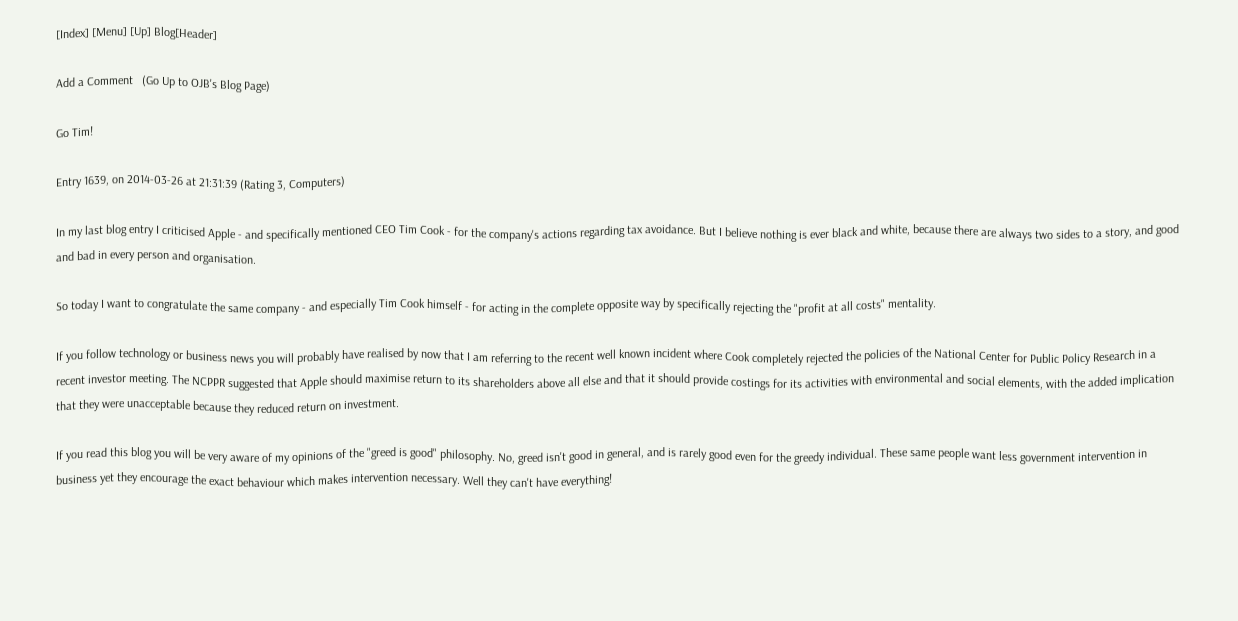[Index] [Menu] [Up] Blog[Header]

Add a Comment   (Go Up to OJB's Blog Page)

Go Tim!

Entry 1639, on 2014-03-26 at 21:31:39 (Rating 3, Computers)

In my last blog entry I criticised Apple - and specifically mentioned CEO Tim Cook - for the company's actions regarding tax avoidance. But I believe nothing is ever black and white, because there are always two sides to a story, and good and bad in every person and organisation.

So today I want to congratulate the same company - and especially Tim Cook himself - for acting in the complete opposite way by specifically rejecting the "profit at all costs" mentality.

If you follow technology or business news you will probably have realised by now that I am referring to the recent well known incident where Cook completely rejected the policies of the National Center for Public Policy Research in a recent investor meeting. The NCPPR suggested that Apple should maximise return to its shareholders above all else and that it should provide costings for its activities with environmental and social elements, with the added implication that they were unacceptable because they reduced return on investment.

If you read this blog you will be very aware of my opinions of the "greed is good" philosophy. No, greed isn't good in general, and is rarely good even for the greedy individual. These same people want less government intervention in business yet they encourage the exact behaviour which makes intervention necessary. Well they can't have everything!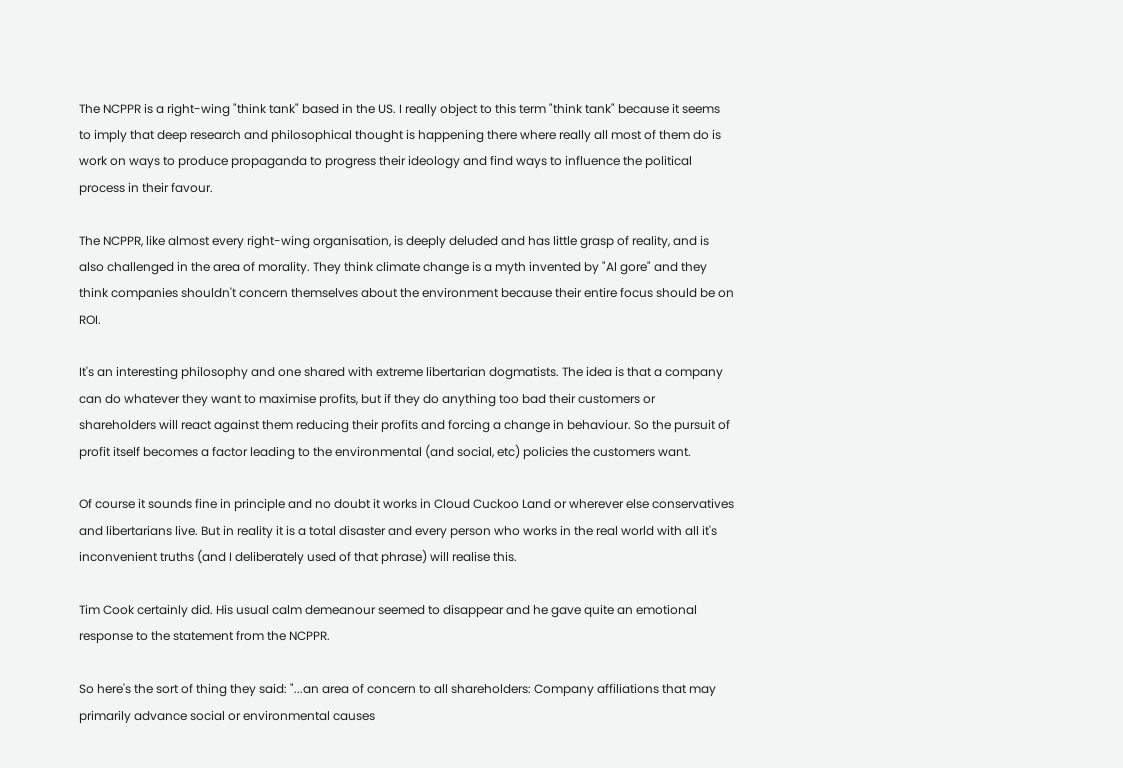The NCPPR is a right-wing "think tank" based in the US. I really object to this term "think tank" because it seems to imply that deep research and philosophical thought is happening there where really all most of them do is work on ways to produce propaganda to progress their ideology and find ways to influence the political process in their favour.

The NCPPR, like almost every right-wing organisation, is deeply deluded and has little grasp of reality, and is also challenged in the area of morality. They think climate change is a myth invented by "Al gore" and they think companies shouldn't concern themselves about the environment because their entire focus should be on ROI.

It's an interesting philosophy and one shared with extreme libertarian dogmatists. The idea is that a company can do whatever they want to maximise profits, but if they do anything too bad their customers or shareholders will react against them reducing their profits and forcing a change in behaviour. So the pursuit of profit itself becomes a factor leading to the environmental (and social, etc) policies the customers want.

Of course it sounds fine in principle and no doubt it works in Cloud Cuckoo Land or wherever else conservatives and libertarians live. But in reality it is a total disaster and every person who works in the real world with all it's inconvenient truths (and I deliberately used of that phrase) will realise this.

Tim Cook certainly did. His usual calm demeanour seemed to disappear and he gave quite an emotional response to the statement from the NCPPR.

So here's the sort of thing they said: "...an area of concern to all shareholders: Company affiliations that may primarily advance social or environmental causes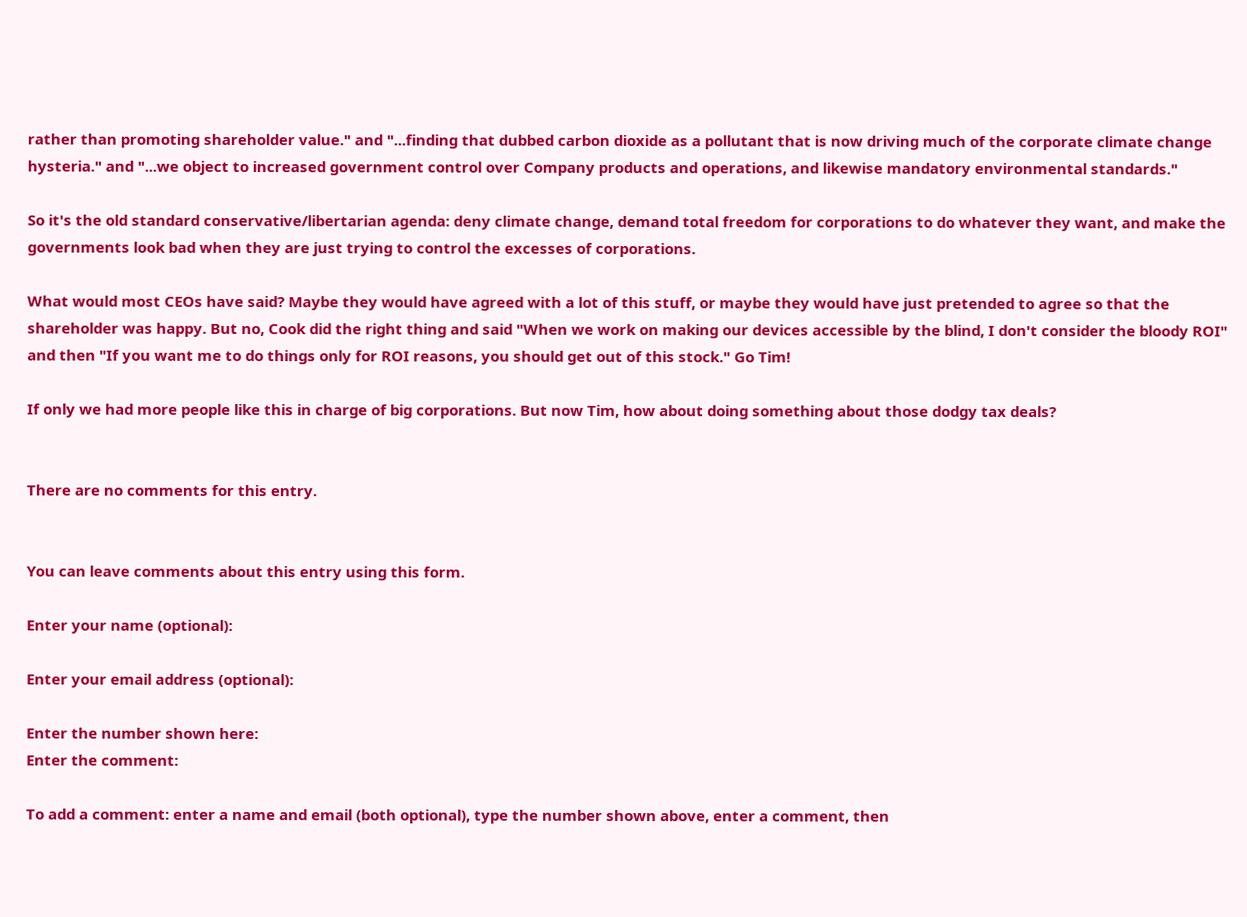rather than promoting shareholder value." and "...finding that dubbed carbon dioxide as a pollutant that is now driving much of the corporate climate change hysteria." and "...we object to increased government control over Company products and operations, and likewise mandatory environmental standards."

So it's the old standard conservative/libertarian agenda: deny climate change, demand total freedom for corporations to do whatever they want, and make the governments look bad when they are just trying to control the excesses of corporations.

What would most CEOs have said? Maybe they would have agreed with a lot of this stuff, or maybe they would have just pretended to agree so that the shareholder was happy. But no, Cook did the right thing and said "When we work on making our devices accessible by the blind, I don't consider the bloody ROI" and then "If you want me to do things only for ROI reasons, you should get out of this stock." Go Tim!

If only we had more people like this in charge of big corporations. But now Tim, how about doing something about those dodgy tax deals?


There are no comments for this entry.


You can leave comments about this entry using this form.

Enter your name (optional):

Enter your email address (optional):

Enter the number shown here:
Enter the comment:

To add a comment: enter a name and email (both optional), type the number shown above, enter a comment, then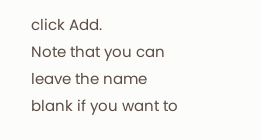click Add.
Note that you can leave the name blank if you want to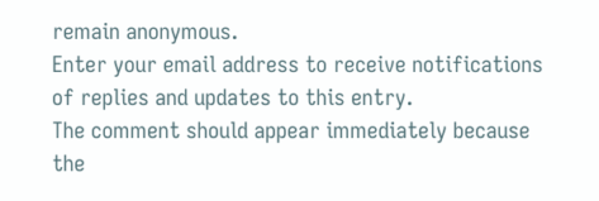remain anonymous.
Enter your email address to receive notifications of replies and updates to this entry.
The comment should appear immediately because the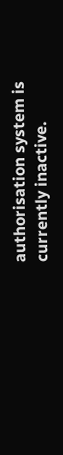authorisation system is currently inactive.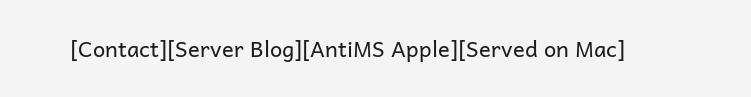[Contact][Server Blog][AntiMS Apple][Served on Mac]